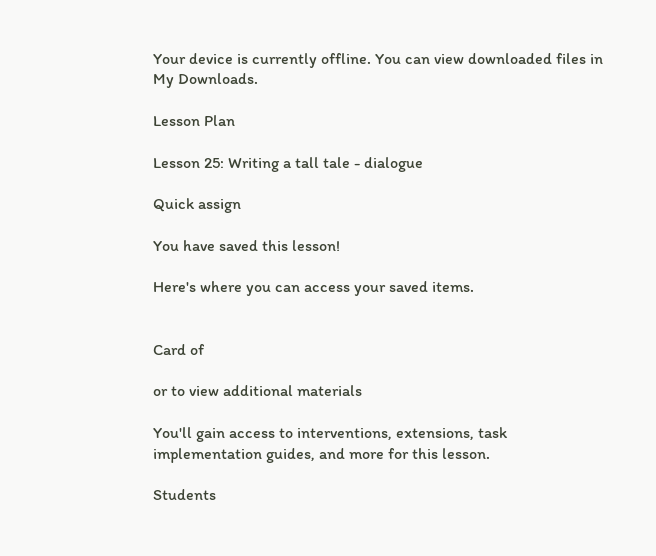Your device is currently offline. You can view downloaded files in My Downloads.

Lesson Plan

Lesson 25: Writing a tall tale - dialogue

Quick assign

You have saved this lesson!

Here's where you can access your saved items.


Card of

or to view additional materials

You'll gain access to interventions, extensions, task implementation guides, and more for this lesson.

Students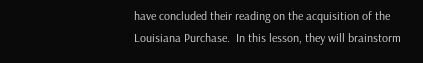have concluded their reading on the acquisition of the Louisiana Purchase.  In this lesson, they will brainstorm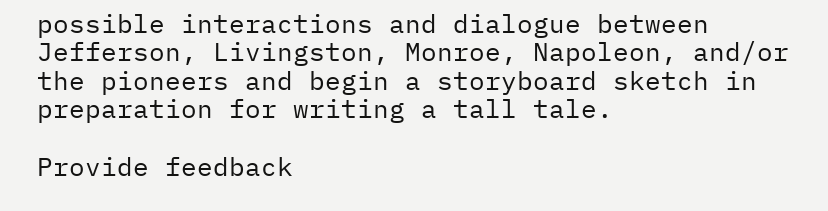possible interactions and dialogue between Jefferson, Livingston, Monroe, Napoleon, and/or the pioneers and begin a storyboard sketch in preparation for writing a tall tale.

Provide feedback